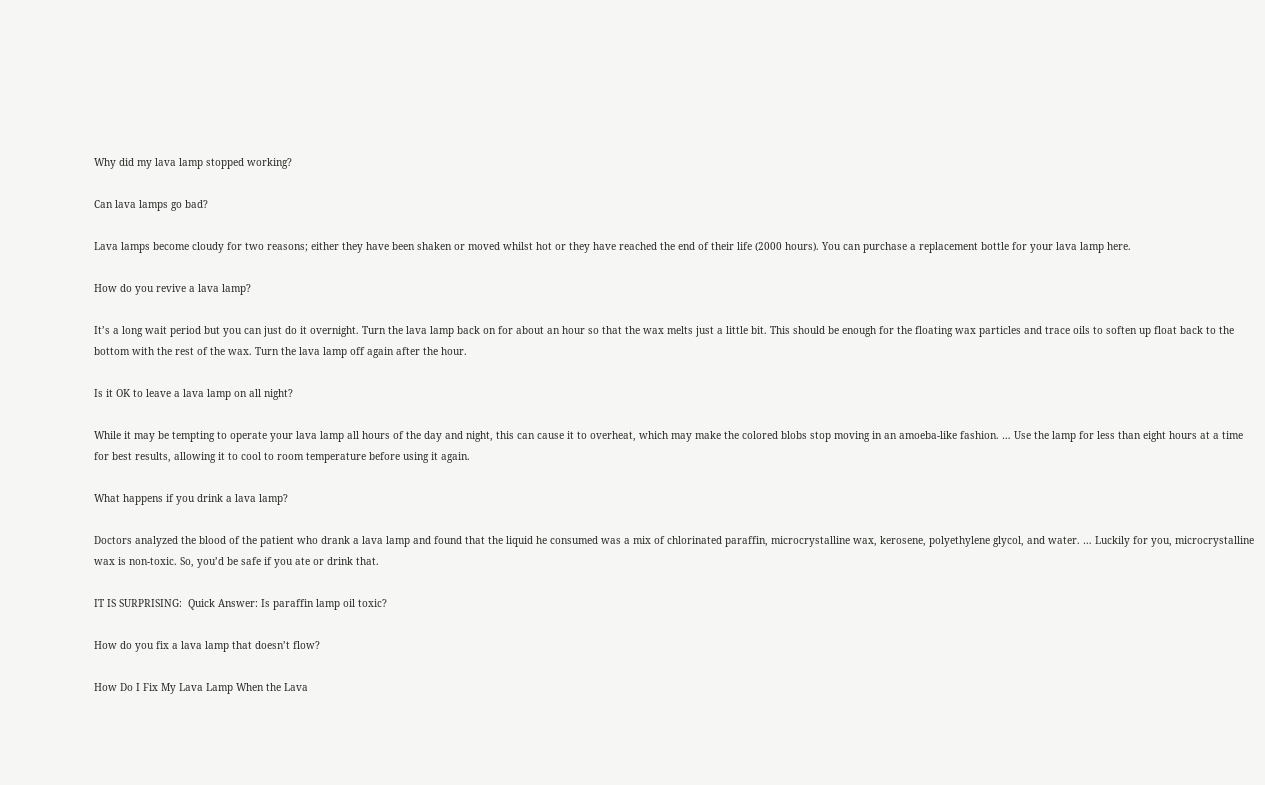Why did my lava lamp stopped working?

Can lava lamps go bad?

Lava lamps become cloudy for two reasons; either they have been shaken or moved whilst hot or they have reached the end of their life (2000 hours). You can purchase a replacement bottle for your lava lamp here.

How do you revive a lava lamp?

It’s a long wait period but you can just do it overnight. Turn the lava lamp back on for about an hour so that the wax melts just a little bit. This should be enough for the floating wax particles and trace oils to soften up float back to the bottom with the rest of the wax. Turn the lava lamp off again after the hour.

Is it OK to leave a lava lamp on all night?

While it may be tempting to operate your lava lamp all hours of the day and night, this can cause it to overheat, which may make the colored blobs stop moving in an amoeba-like fashion. … Use the lamp for less than eight hours at a time for best results, allowing it to cool to room temperature before using it again.

What happens if you drink a lava lamp?

Doctors analyzed the blood of the patient who drank a lava lamp and found that the liquid he consumed was a mix of chlorinated paraffin, microcrystalline wax, kerosene, polyethylene glycol, and water. … Luckily for you, microcrystalline wax is non-toxic. So, you’d be safe if you ate or drink that.

IT IS SURPRISING:  Quick Answer: Is paraffin lamp oil toxic?

How do you fix a lava lamp that doesn’t flow?

How Do I Fix My Lava Lamp When the Lava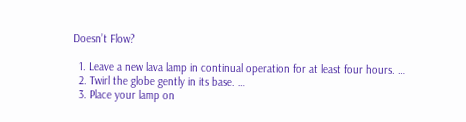Doesn’t Flow?

  1. Leave a new lava lamp in continual operation for at least four hours. …
  2. Twirl the globe gently in its base. …
  3. Place your lamp on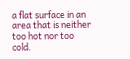a flat surface in an area that is neither too hot nor too cold.